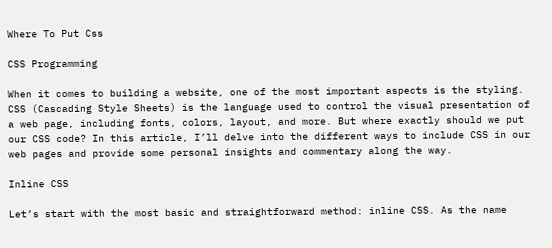Where To Put Css

CSS Programming

When it comes to building a website, one of the most important aspects is the styling. CSS (Cascading Style Sheets) is the language used to control the visual presentation of a web page, including fonts, colors, layout, and more. But where exactly should we put our CSS code? In this article, I’ll delve into the different ways to include CSS in our web pages and provide some personal insights and commentary along the way.

Inline CSS

Let’s start with the most basic and straightforward method: inline CSS. As the name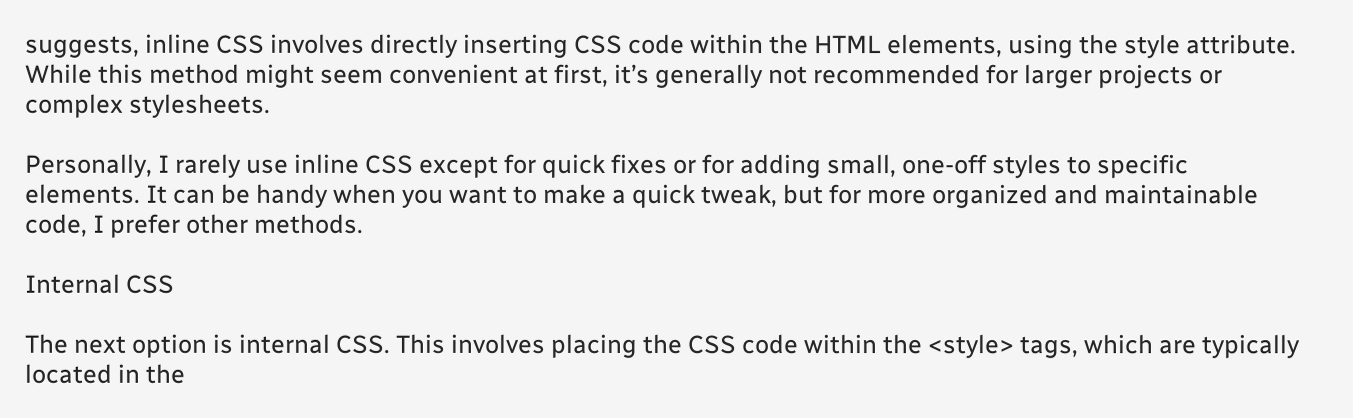suggests, inline CSS involves directly inserting CSS code within the HTML elements, using the style attribute. While this method might seem convenient at first, it’s generally not recommended for larger projects or complex stylesheets.

Personally, I rarely use inline CSS except for quick fixes or for adding small, one-off styles to specific elements. It can be handy when you want to make a quick tweak, but for more organized and maintainable code, I prefer other methods.

Internal CSS

The next option is internal CSS. This involves placing the CSS code within the <style> tags, which are typically located in the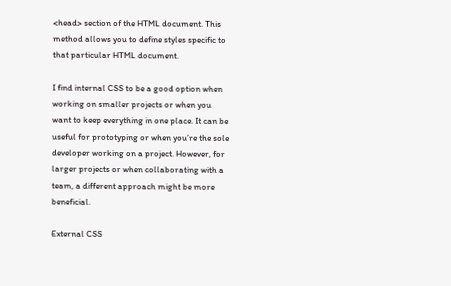<head> section of the HTML document. This method allows you to define styles specific to that particular HTML document.

I find internal CSS to be a good option when working on smaller projects or when you want to keep everything in one place. It can be useful for prototyping or when you’re the sole developer working on a project. However, for larger projects or when collaborating with a team, a different approach might be more beneficial.

External CSS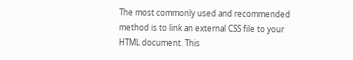The most commonly used and recommended method is to link an external CSS file to your HTML document. This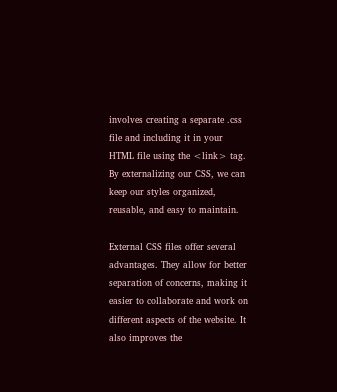involves creating a separate .css file and including it in your HTML file using the <link> tag. By externalizing our CSS, we can keep our styles organized, reusable, and easy to maintain.

External CSS files offer several advantages. They allow for better separation of concerns, making it easier to collaborate and work on different aspects of the website. It also improves the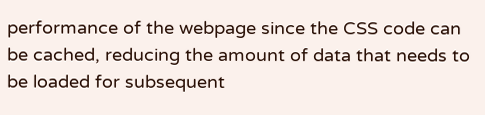performance of the webpage since the CSS code can be cached, reducing the amount of data that needs to be loaded for subsequent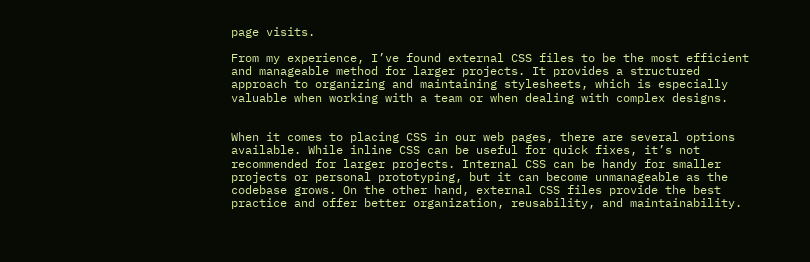page visits.

From my experience, I’ve found external CSS files to be the most efficient and manageable method for larger projects. It provides a structured approach to organizing and maintaining stylesheets, which is especially valuable when working with a team or when dealing with complex designs.


When it comes to placing CSS in our web pages, there are several options available. While inline CSS can be useful for quick fixes, it’s not recommended for larger projects. Internal CSS can be handy for smaller projects or personal prototyping, but it can become unmanageable as the codebase grows. On the other hand, external CSS files provide the best practice and offer better organization, reusability, and maintainability.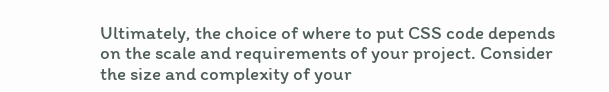Ultimately, the choice of where to put CSS code depends on the scale and requirements of your project. Consider the size and complexity of your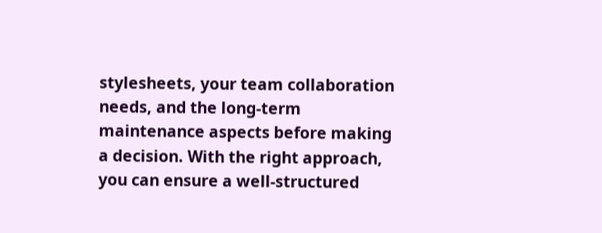stylesheets, your team collaboration needs, and the long-term maintenance aspects before making a decision. With the right approach, you can ensure a well-structured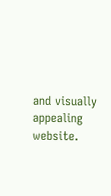and visually appealing website.